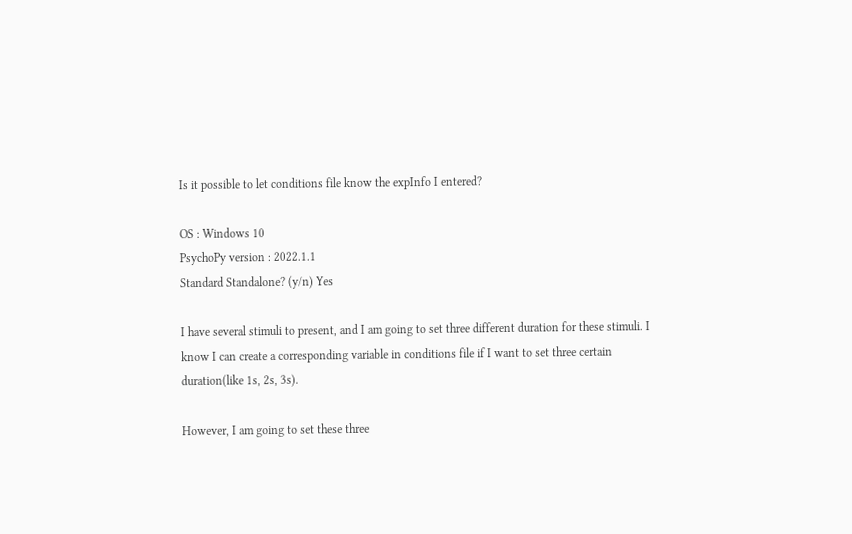Is it possible to let conditions file know the expInfo I entered?

OS : Windows 10
PsychoPy version : 2022.1.1
Standard Standalone? (y/n) Yes

I have several stimuli to present, and I am going to set three different duration for these stimuli. I know I can create a corresponding variable in conditions file if I want to set three certain duration(like 1s, 2s, 3s).

However, I am going to set these three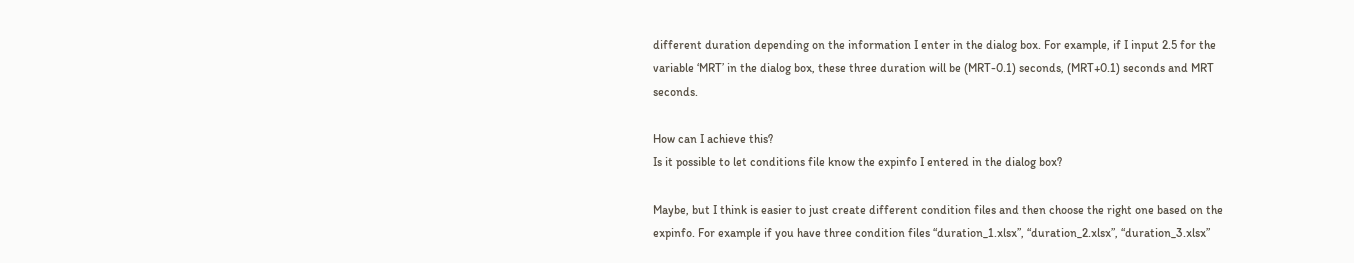different duration depending on the information I enter in the dialog box. For example, if I input 2.5 for the variable ‘MRT’ in the dialog box, these three duration will be (MRT-0.1) seconds, (MRT+0.1) seconds and MRT seconds.

How can I achieve this?
Is it possible to let conditions file know the expinfo I entered in the dialog box?

Maybe, but I think is easier to just create different condition files and then choose the right one based on the expinfo. For example if you have three condition files “duration_1.xlsx”, “duration_2.xlsx”, “duration_3.xlsx”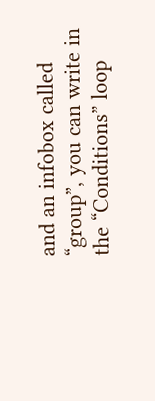and an infobox called “group”, you can write in the “Conditions” loop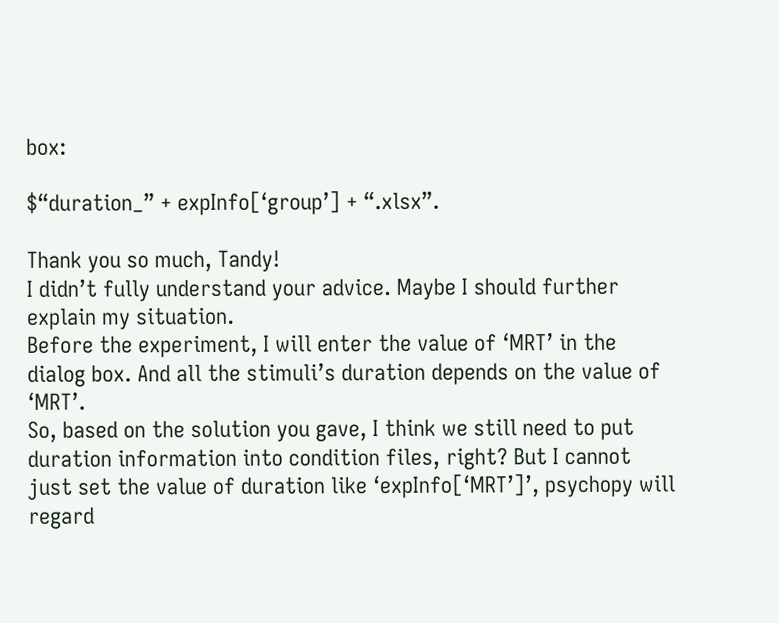box:

$“duration_” + expInfo[‘group’] + “.xlsx”.

Thank you so much, Tandy!
I didn’t fully understand your advice. Maybe I should further explain my situation.
Before the experiment, I will enter the value of ‘MRT’ in the dialog box. And all the stimuli’s duration depends on the value of ‘MRT’.
So, based on the solution you gave, I think we still need to put duration information into condition files, right? But I cannot just set the value of duration like ‘expInfo[‘MRT’]’, psychopy will regard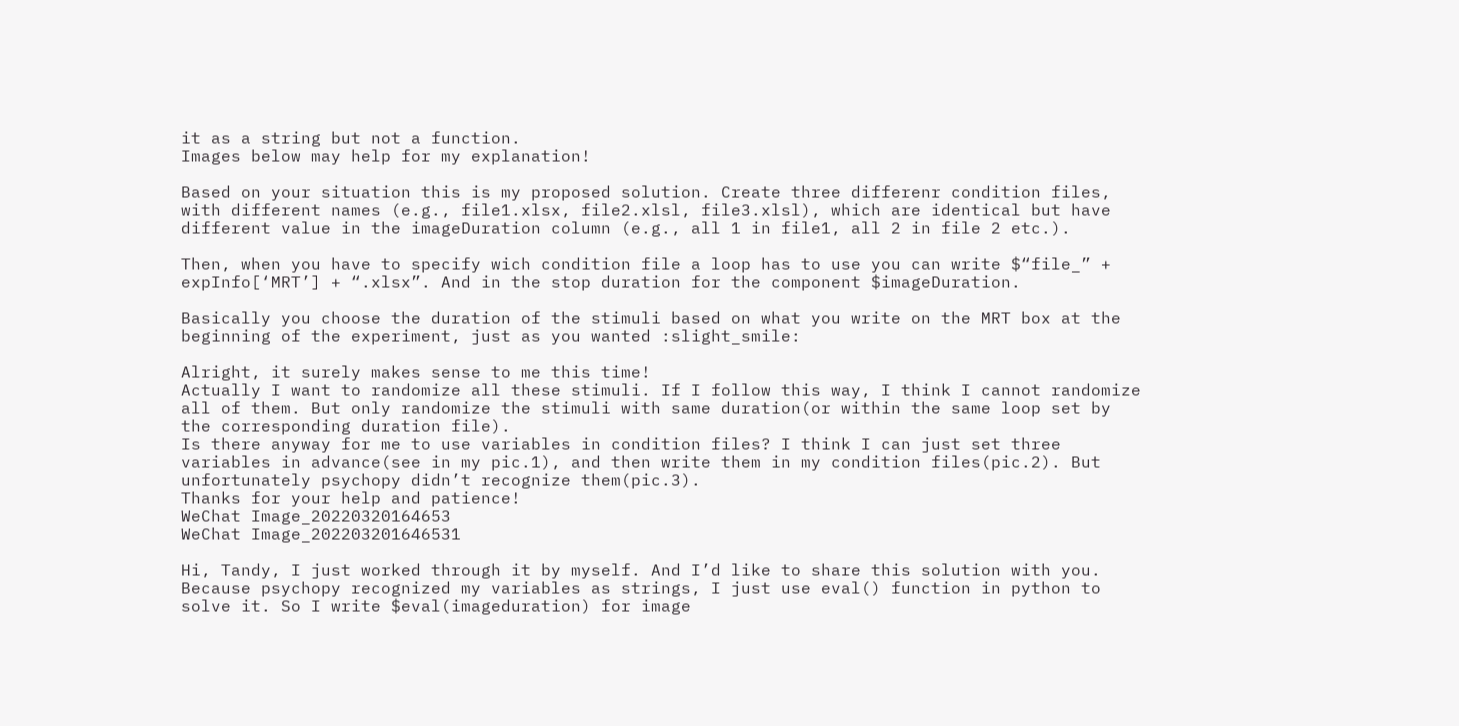it as a string but not a function.
Images below may help for my explanation!

Based on your situation this is my proposed solution. Create three differenr condition files, with different names (e.g., file1.xlsx, file2.xlsl, file3.xlsl), which are identical but have different value in the imageDuration column (e.g., all 1 in file1, all 2 in file 2 etc.).

Then, when you have to specify wich condition file a loop has to use you can write $“file_” + expInfo[‘MRT’] + “.xlsx”. And in the stop duration for the component $imageDuration.

Basically you choose the duration of the stimuli based on what you write on the MRT box at the beginning of the experiment, just as you wanted :slight_smile:

Alright, it surely makes sense to me this time!
Actually I want to randomize all these stimuli. If I follow this way, I think I cannot randomize all of them. But only randomize the stimuli with same duration(or within the same loop set by the corresponding duration file).
Is there anyway for me to use variables in condition files? I think I can just set three variables in advance(see in my pic.1), and then write them in my condition files(pic.2). But unfortunately psychopy didn’t recognize them(pic.3).
Thanks for your help and patience!
WeChat Image_20220320164653
WeChat Image_202203201646531

Hi, Tandy, I just worked through it by myself. And I’d like to share this solution with you.
Because psychopy recognized my variables as strings, I just use eval() function in python to solve it. So I write $eval(imageduration) for image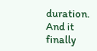duration. And it finally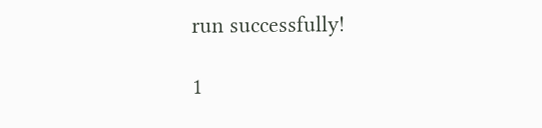run successfully!

1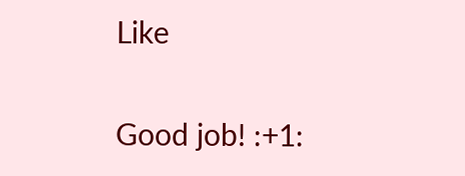Like

Good job! :+1: